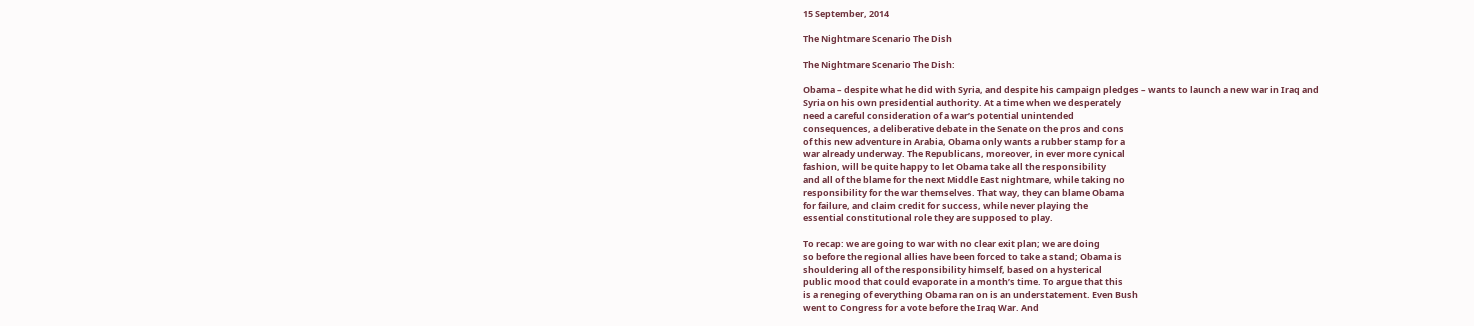15 September, 2014

The Nightmare Scenario The Dish

The Nightmare Scenario The Dish:

Obama – despite what he did with Syria, and despite his campaign pledges – wants to launch a new war in Iraq and
Syria on his own presidential authority. At a time when we desperately
need a careful consideration of a war’s potential unintended
consequences, a deliberative debate in the Senate on the pros and cons
of this new adventure in Arabia, Obama only wants a rubber stamp for a
war already underway. The Republicans, moreover, in ever more cynical
fashion, will be quite happy to let Obama take all the responsibility
and all of the blame for the next Middle East nightmare, while taking no
responsibility for the war themselves. That way, they can blame Obama
for failure, and claim credit for success, while never playing the
essential constitutional role they are supposed to play.

To recap: we are going to war with no clear exit plan; we are doing
so before the regional allies have been forced to take a stand; Obama is
shouldering all of the responsibility himself, based on a hysterical
public mood that could evaporate in a month’s time. To argue that this
is a reneging of everything Obama ran on is an understatement. Even Bush
went to Congress for a vote before the Iraq War. And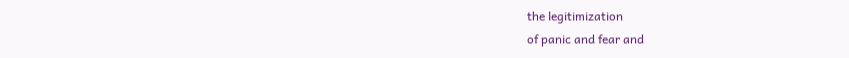the legitimization
of panic and fear and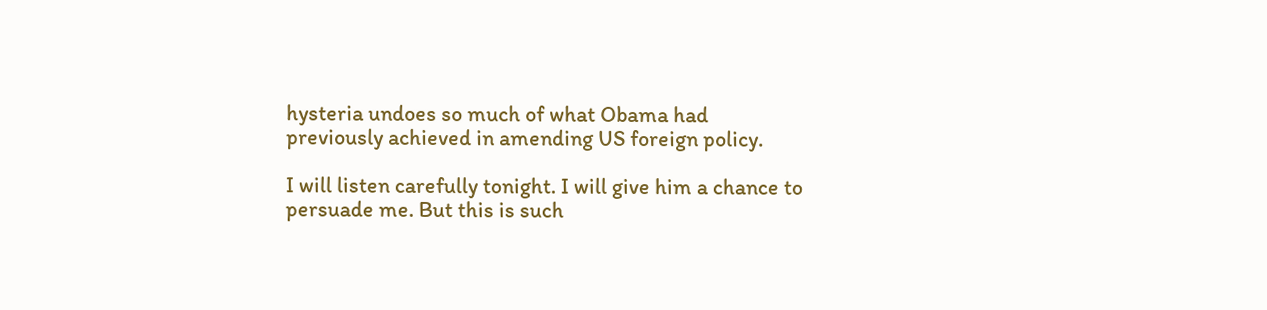hysteria undoes so much of what Obama had
previously achieved in amending US foreign policy.

I will listen carefully tonight. I will give him a chance to persuade me. But this is such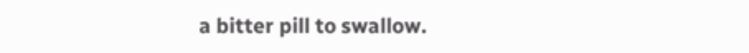a bitter pill to swallow.